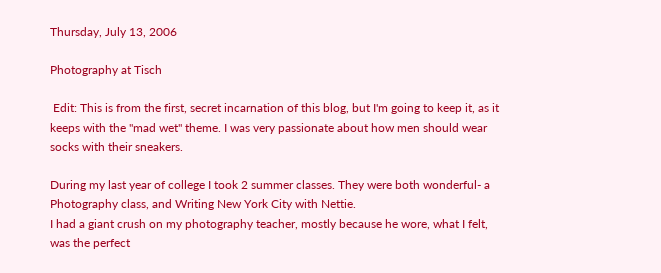Thursday, July 13, 2006

Photography at Tisch

 Edit: This is from the first, secret incarnation of this blog, but I'm going to keep it, as it keeps with the "mad wet" theme. I was very passionate about how men should wear socks with their sneakers.

During my last year of college I took 2 summer classes. They were both wonderful- a Photography class, and Writing New York City with Nettie.
I had a giant crush on my photography teacher, mostly because he wore, what I felt, was the perfect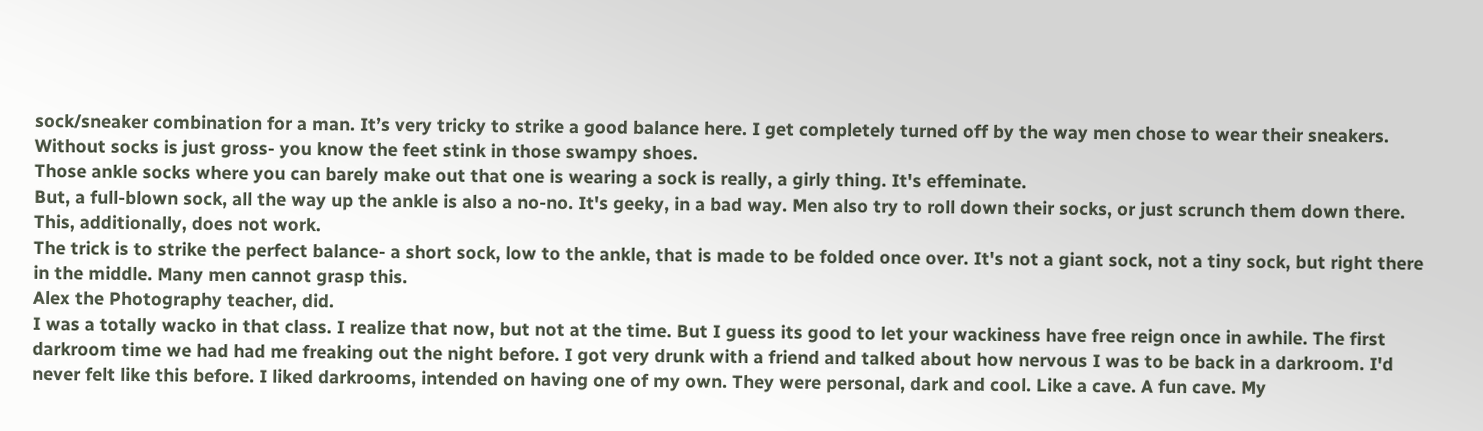sock/sneaker combination for a man. It’s very tricky to strike a good balance here. I get completely turned off by the way men chose to wear their sneakers.
Without socks is just gross- you know the feet stink in those swampy shoes.
Those ankle socks where you can barely make out that one is wearing a sock is really, a girly thing. It's effeminate.
But, a full-blown sock, all the way up the ankle is also a no-no. It's geeky, in a bad way. Men also try to roll down their socks, or just scrunch them down there. This, additionally, does not work.
The trick is to strike the perfect balance- a short sock, low to the ankle, that is made to be folded once over. It's not a giant sock, not a tiny sock, but right there in the middle. Many men cannot grasp this.
Alex the Photography teacher, did.
I was a totally wacko in that class. I realize that now, but not at the time. But I guess its good to let your wackiness have free reign once in awhile. The first darkroom time we had had me freaking out the night before. I got very drunk with a friend and talked about how nervous I was to be back in a darkroom. I'd never felt like this before. I liked darkrooms, intended on having one of my own. They were personal, dark and cool. Like a cave. A fun cave. My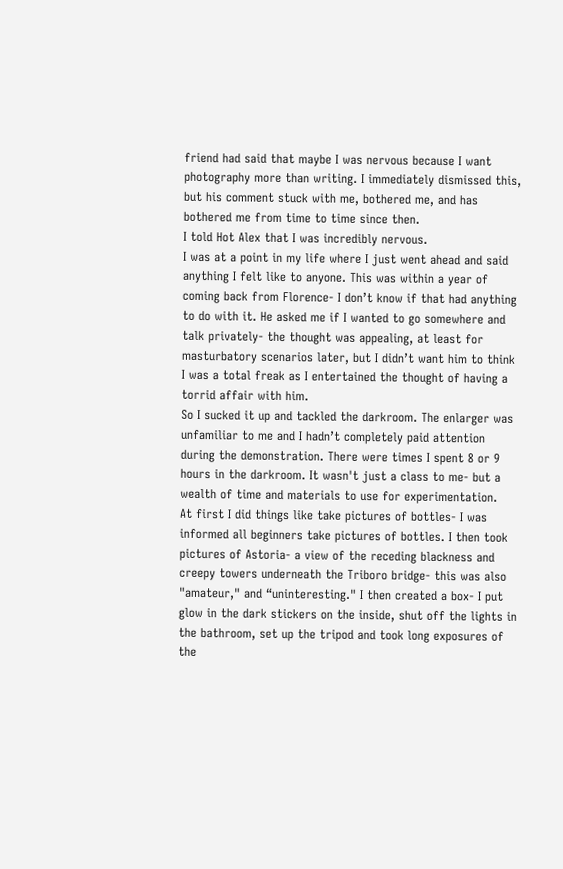friend had said that maybe I was nervous because I want photography more than writing. I immediately dismissed this, but his comment stuck with me, bothered me, and has bothered me from time to time since then.
I told Hot Alex that I was incredibly nervous.
I was at a point in my life where I just went ahead and said anything I felt like to anyone. This was within a year of coming back from Florence- I don’t know if that had anything to do with it. He asked me if I wanted to go somewhere and talk privately- the thought was appealing, at least for masturbatory scenarios later, but I didn’t want him to think I was a total freak as I entertained the thought of having a torrid affair with him.
So I sucked it up and tackled the darkroom. The enlarger was unfamiliar to me and I hadn’t completely paid attention during the demonstration. There were times I spent 8 or 9 hours in the darkroom. It wasn't just a class to me- but a wealth of time and materials to use for experimentation.
At first I did things like take pictures of bottles- I was informed all beginners take pictures of bottles. I then took pictures of Astoria- a view of the receding blackness and creepy towers underneath the Triboro bridge- this was also "amateur," and “uninteresting." I then created a box- I put glow in the dark stickers on the inside, shut off the lights in the bathroom, set up the tripod and took long exposures of the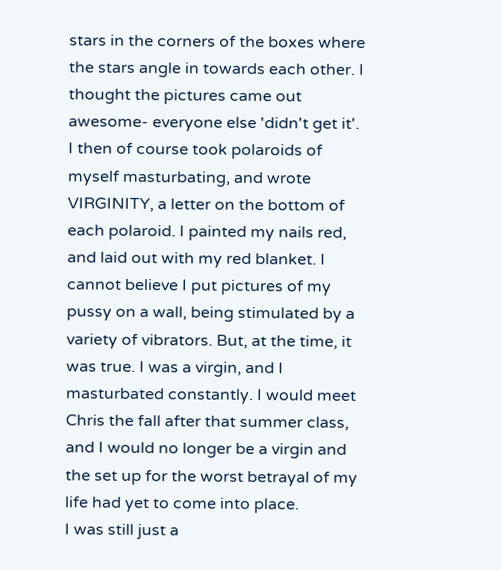stars in the corners of the boxes where the stars angle in towards each other. I thought the pictures came out awesome- everyone else 'didn't get it'.
I then of course took polaroids of myself masturbating, and wrote VIRGINITY, a letter on the bottom of each polaroid. I painted my nails red, and laid out with my red blanket. I cannot believe I put pictures of my pussy on a wall, being stimulated by a variety of vibrators. But, at the time, it was true. I was a virgin, and I masturbated constantly. I would meet Chris the fall after that summer class, and I would no longer be a virgin and the set up for the worst betrayal of my life had yet to come into place.
I was still just a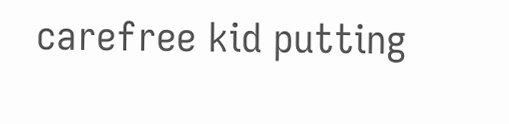carefree kid putting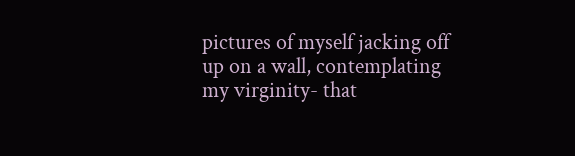pictures of myself jacking off up on a wall, contemplating my virginity- that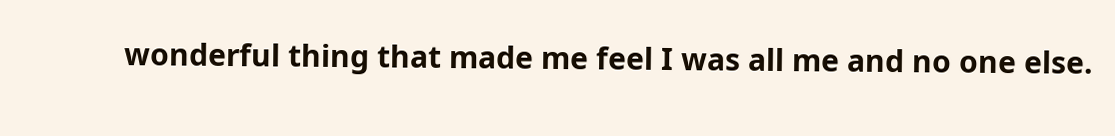wonderful thing that made me feel I was all me and no one else.